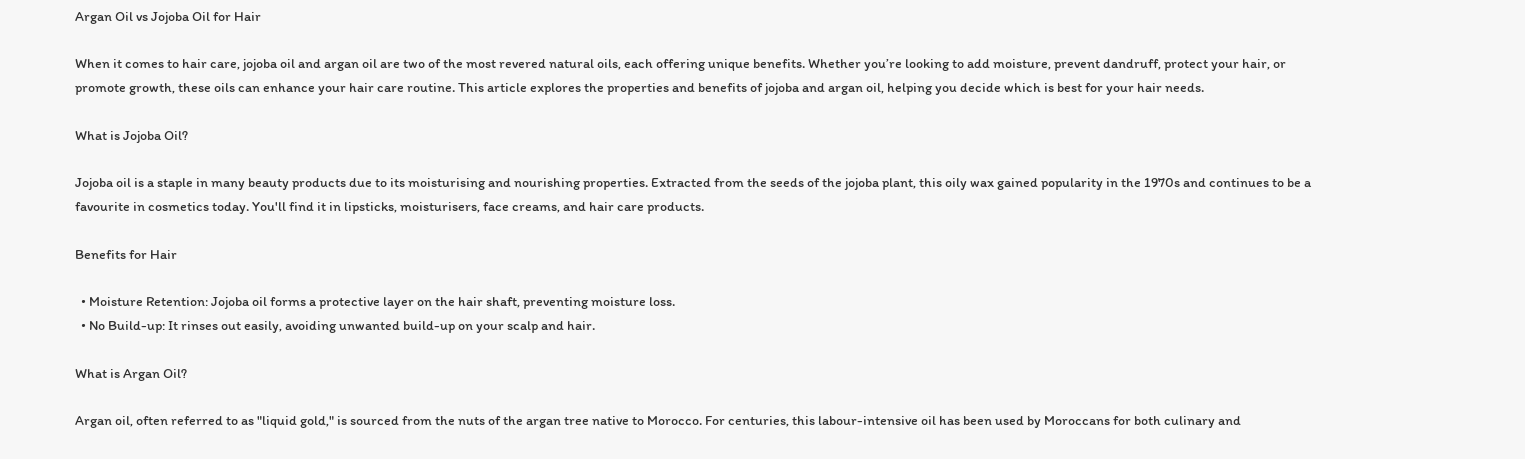Argan Oil vs Jojoba Oil for Hair

When it comes to hair care, jojoba oil and argan oil are two of the most revered natural oils, each offering unique benefits. Whether you’re looking to add moisture, prevent dandruff, protect your hair, or promote growth, these oils can enhance your hair care routine. This article explores the properties and benefits of jojoba and argan oil, helping you decide which is best for your hair needs.

What is Jojoba Oil?

Jojoba oil is a staple in many beauty products due to its moisturising and nourishing properties. Extracted from the seeds of the jojoba plant, this oily wax gained popularity in the 1970s and continues to be a favourite in cosmetics today. You'll find it in lipsticks, moisturisers, face creams, and hair care products.

Benefits for Hair

  • Moisture Retention: Jojoba oil forms a protective layer on the hair shaft, preventing moisture loss.
  • No Build-up: It rinses out easily, avoiding unwanted build-up on your scalp and hair.

What is Argan Oil?

Argan oil, often referred to as "liquid gold," is sourced from the nuts of the argan tree native to Morocco. For centuries, this labour-intensive oil has been used by Moroccans for both culinary and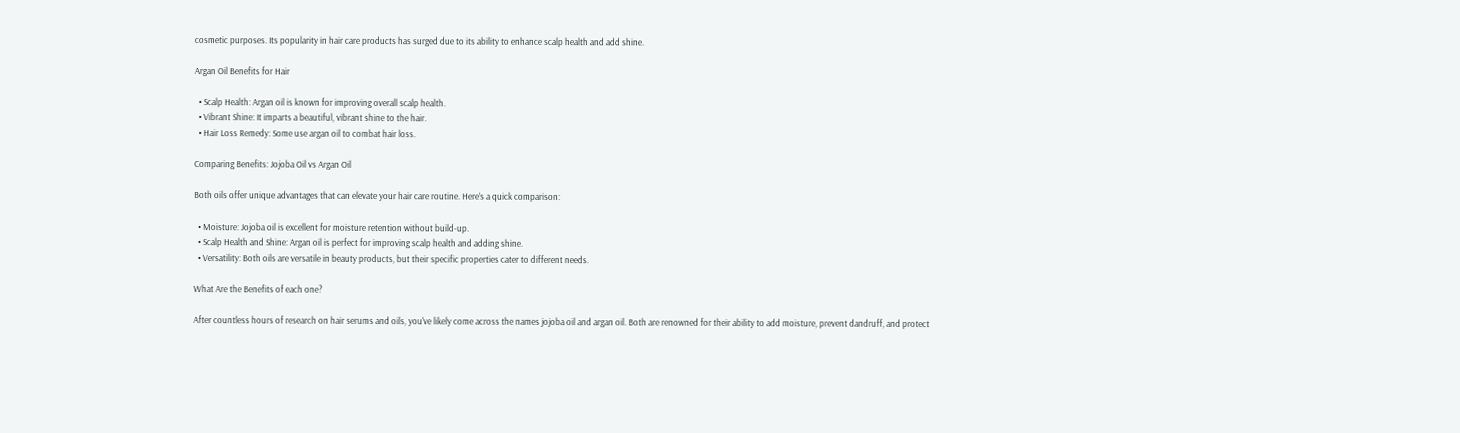cosmetic purposes. Its popularity in hair care products has surged due to its ability to enhance scalp health and add shine.

Argan Oil Benefits for Hair

  • Scalp Health: Argan oil is known for improving overall scalp health.
  • Vibrant Shine: It imparts a beautiful, vibrant shine to the hair.
  • Hair Loss Remedy: Some use argan oil to combat hair loss.

Comparing Benefits: Jojoba Oil vs Argan Oil

Both oils offer unique advantages that can elevate your hair care routine. Here’s a quick comparison:

  • Moisture: Jojoba oil is excellent for moisture retention without build-up.
  • Scalp Health and Shine: Argan oil is perfect for improving scalp health and adding shine.
  • Versatility: Both oils are versatile in beauty products, but their specific properties cater to different needs.

What Are the Benefits of each one?

After countless hours of research on hair serums and oils, you've likely come across the names jojoba oil and argan oil. Both are renowned for their ability to add moisture, prevent dandruff, and protect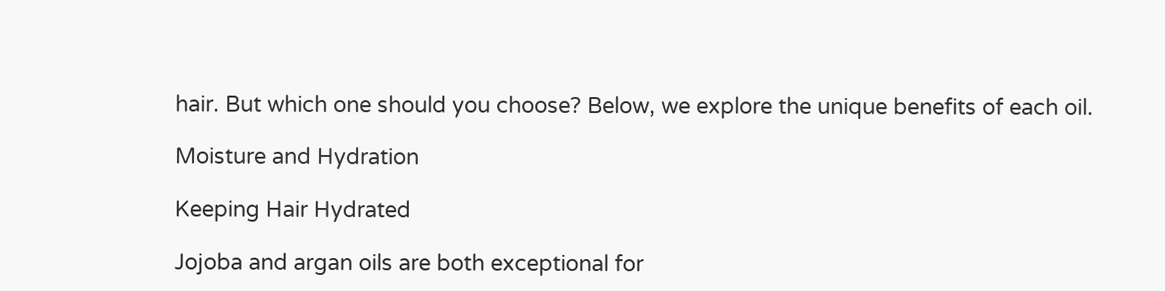hair. But which one should you choose? Below, we explore the unique benefits of each oil.

Moisture and Hydration

Keeping Hair Hydrated

Jojoba and argan oils are both exceptional for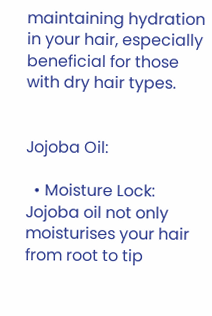maintaining hydration in your hair, especially beneficial for those with dry hair types.


Jojoba Oil:

  • Moisture Lock: Jojoba oil not only moisturises your hair from root to tip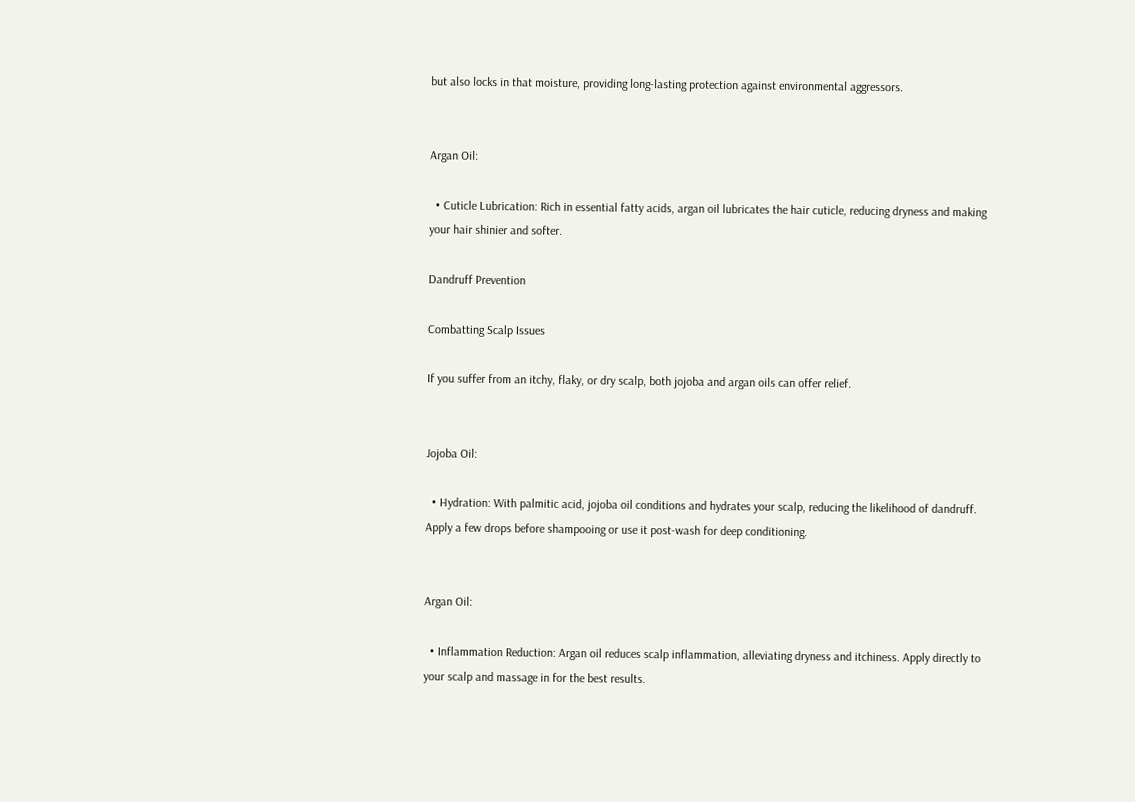but also locks in that moisture, providing long-lasting protection against environmental aggressors.


Argan Oil:

  • Cuticle Lubrication: Rich in essential fatty acids, argan oil lubricates the hair cuticle, reducing dryness and making your hair shinier and softer.

Dandruff Prevention

Combatting Scalp Issues

If you suffer from an itchy, flaky, or dry scalp, both jojoba and argan oils can offer relief.


Jojoba Oil:

  • Hydration: With palmitic acid, jojoba oil conditions and hydrates your scalp, reducing the likelihood of dandruff. Apply a few drops before shampooing or use it post-wash for deep conditioning.


Argan Oil:

  • Inflammation Reduction: Argan oil reduces scalp inflammation, alleviating dryness and itchiness. Apply directly to your scalp and massage in for the best results.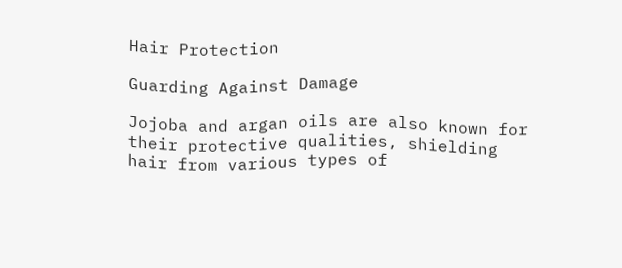Hair Protection

Guarding Against Damage

Jojoba and argan oils are also known for their protective qualities, shielding hair from various types of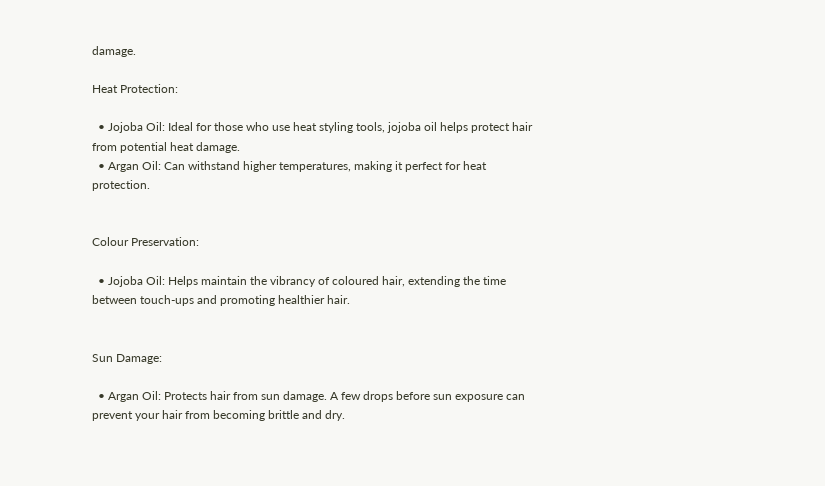damage.

Heat Protection:

  • Jojoba Oil: Ideal for those who use heat styling tools, jojoba oil helps protect hair from potential heat damage.
  • Argan Oil: Can withstand higher temperatures, making it perfect for heat protection.


Colour Preservation:

  • Jojoba Oil: Helps maintain the vibrancy of coloured hair, extending the time between touch-ups and promoting healthier hair.


Sun Damage:

  • Argan Oil: Protects hair from sun damage. A few drops before sun exposure can prevent your hair from becoming brittle and dry.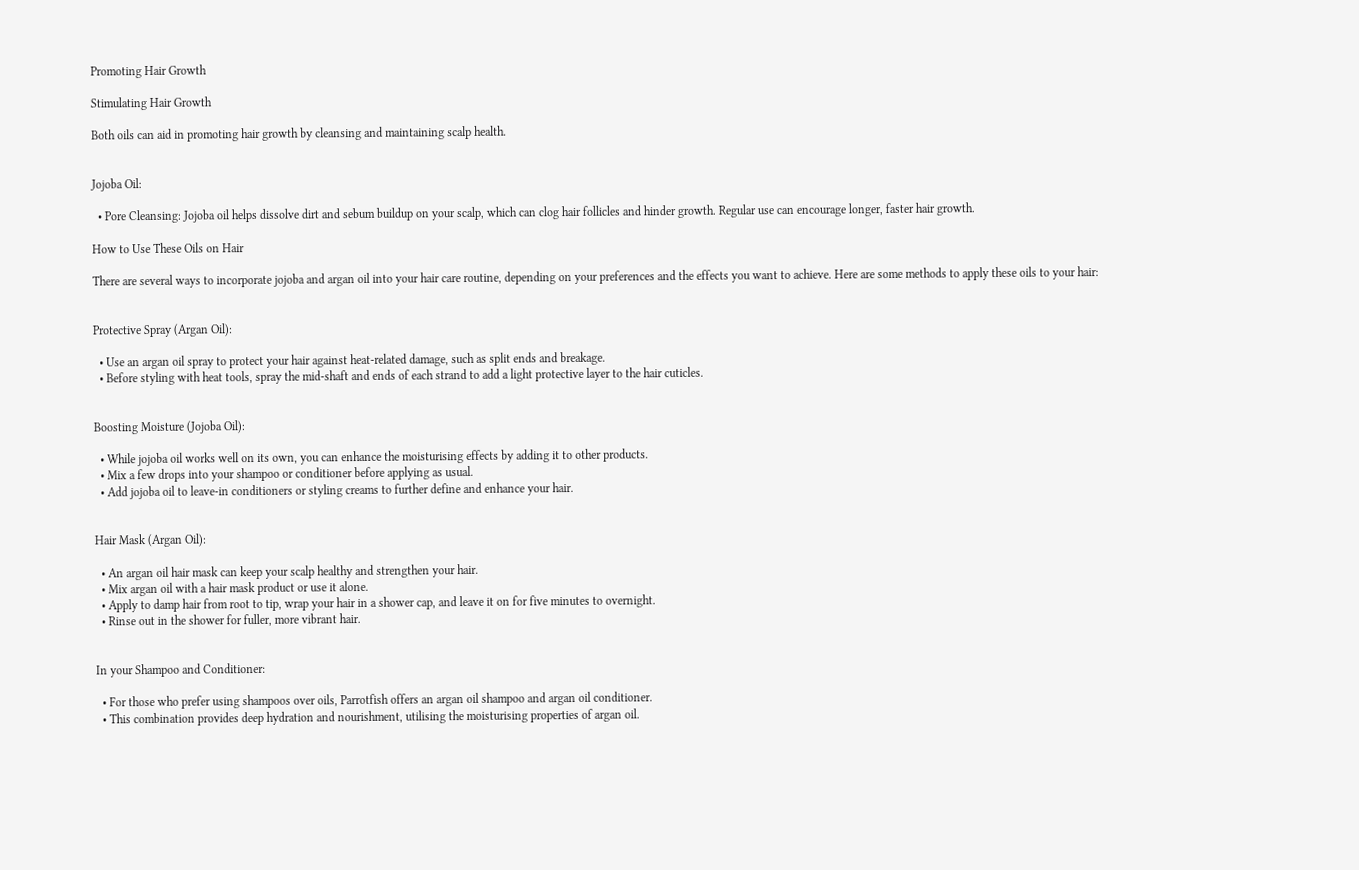Promoting Hair Growth

Stimulating Hair Growth

Both oils can aid in promoting hair growth by cleansing and maintaining scalp health.


Jojoba Oil:

  • Pore Cleansing: Jojoba oil helps dissolve dirt and sebum buildup on your scalp, which can clog hair follicles and hinder growth. Regular use can encourage longer, faster hair growth.

How to Use These Oils on Hair

There are several ways to incorporate jojoba and argan oil into your hair care routine, depending on your preferences and the effects you want to achieve. Here are some methods to apply these oils to your hair:


Protective Spray (Argan Oil):

  • Use an argan oil spray to protect your hair against heat-related damage, such as split ends and breakage.
  • Before styling with heat tools, spray the mid-shaft and ends of each strand to add a light protective layer to the hair cuticles.


Boosting Moisture (Jojoba Oil):

  • While jojoba oil works well on its own, you can enhance the moisturising effects by adding it to other products.
  • Mix a few drops into your shampoo or conditioner before applying as usual.
  • Add jojoba oil to leave-in conditioners or styling creams to further define and enhance your hair.


Hair Mask (Argan Oil):

  • An argan oil hair mask can keep your scalp healthy and strengthen your hair.
  • Mix argan oil with a hair mask product or use it alone.
  • Apply to damp hair from root to tip, wrap your hair in a shower cap, and leave it on for five minutes to overnight.
  • Rinse out in the shower for fuller, more vibrant hair.


In your Shampoo and Conditioner:

  • For those who prefer using shampoos over oils, Parrotfish offers an argan oil shampoo and argan oil conditioner.
  • This combination provides deep hydration and nourishment, utilising the moisturising properties of argan oil.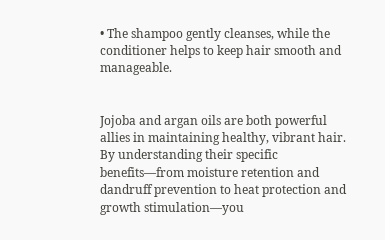• The shampoo gently cleanses, while the conditioner helps to keep hair smooth and manageable.


Jojoba and argan oils are both powerful allies in maintaining healthy, vibrant hair. By understanding their specific benefits—from moisture retention and dandruff prevention to heat protection and growth stimulation—you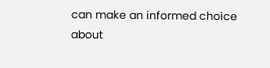can make an informed choice about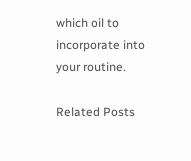which oil to incorporate into your routine.

Related Posts